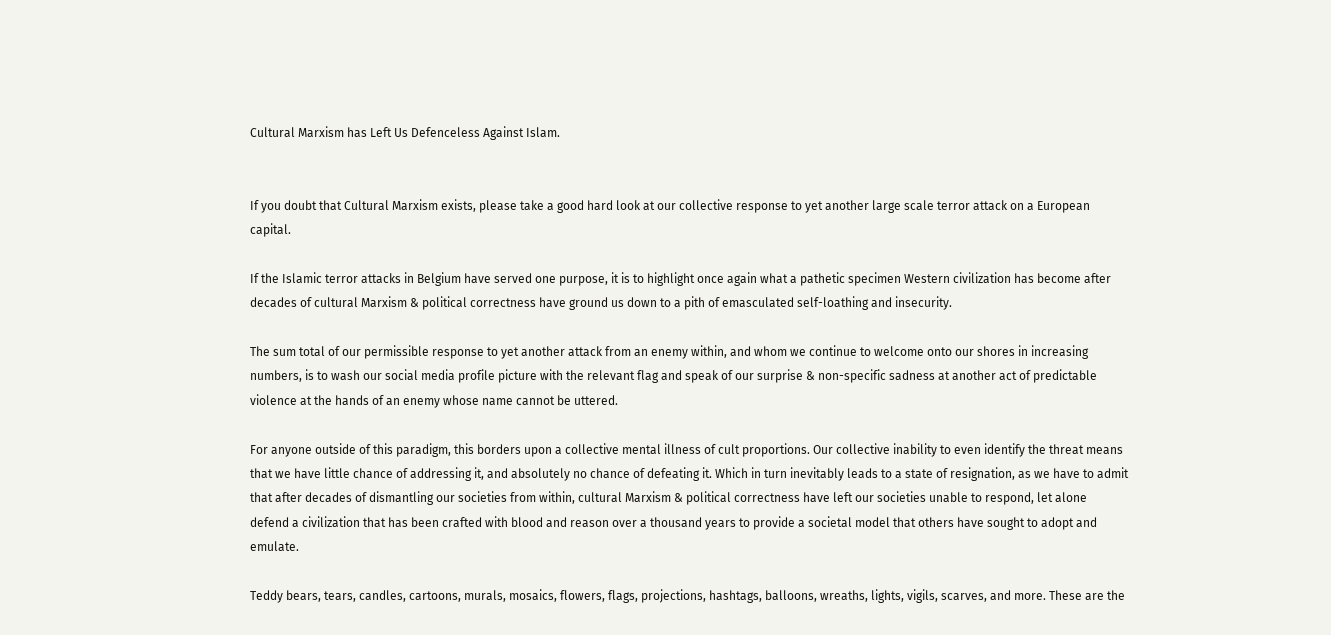Cultural Marxism has Left Us Defenceless Against Islam.


If you doubt that Cultural Marxism exists, please take a good hard look at our collective response to yet another large scale terror attack on a European capital.

If the Islamic terror attacks in Belgium have served one purpose, it is to highlight once again what a pathetic specimen Western civilization has become after decades of cultural Marxism & political correctness have ground us down to a pith of emasculated self-loathing and insecurity.

The sum total of our permissible response to yet another attack from an enemy within, and whom we continue to welcome onto our shores in increasing numbers, is to wash our social media profile picture with the relevant flag and speak of our surprise & non-specific sadness at another act of predictable violence at the hands of an enemy whose name cannot be uttered.

For anyone outside of this paradigm, this borders upon a collective mental illness of cult proportions. Our collective inability to even identify the threat means that we have little chance of addressing it, and absolutely no chance of defeating it. Which in turn inevitably leads to a state of resignation, as we have to admit that after decades of dismantling our societies from within, cultural Marxism & political correctness have left our societies unable to respond, let alone defend a civilization that has been crafted with blood and reason over a thousand years to provide a societal model that others have sought to adopt and emulate.

Teddy bears, tears, candles, cartoons, murals, mosaics, flowers, flags, projections, hashtags, balloons, wreaths, lights, vigils, scarves, and more. These are the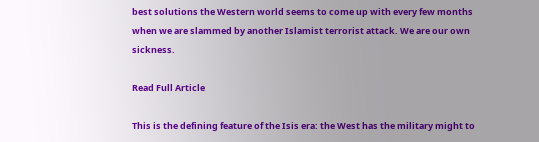best solutions the Western world seems to come up with every few months when we are slammed by another Islamist terrorist attack. We are our own sickness.

Read Full Article

This is the defining feature of the Isis era: the West has the military might to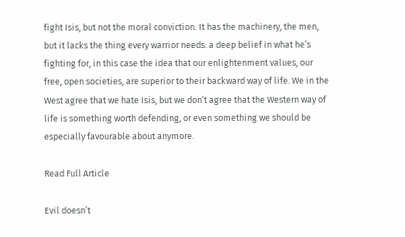fight Isis, but not the moral conviction. It has the machinery, the men, but it lacks the thing every warrior needs: a deep belief in what he’s fighting for, in this case the idea that our enlightenment values, our free, open societies, are superior to their backward way of life. We in the West agree that we hate Isis, but we don’t agree that the Western way of life is something worth defending, or even something we should be especially favourable about anymore.

Read Full Article

Evil doesn’t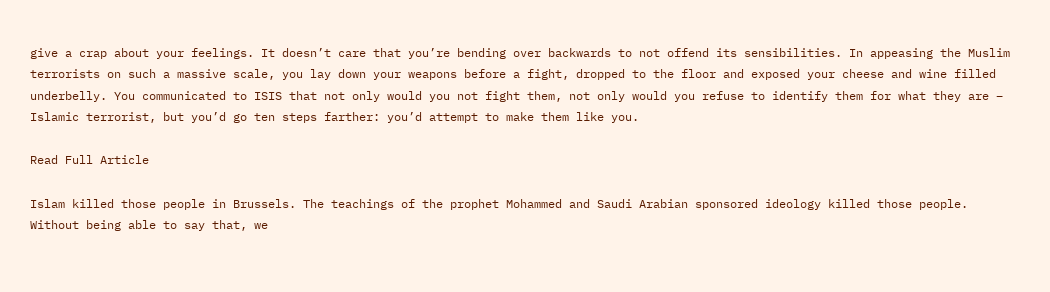give a crap about your feelings. It doesn’t care that you’re bending over backwards to not offend its sensibilities. In appeasing the Muslim terrorists on such a massive scale, you lay down your weapons before a fight, dropped to the floor and exposed your cheese and wine filled underbelly. You communicated to ISIS that not only would you not fight them, not only would you refuse to identify them for what they are – Islamic terrorist, but you’d go ten steps farther: you’d attempt to make them like you.

Read Full Article

Islam killed those people in Brussels. The teachings of the prophet Mohammed and Saudi Arabian sponsored ideology killed those people. Without being able to say that, we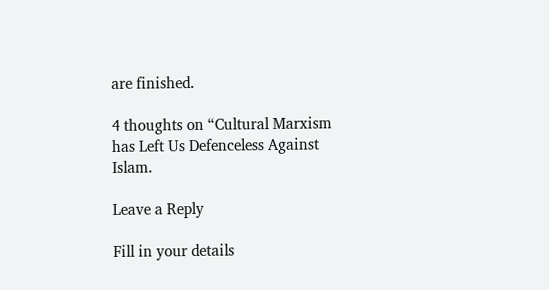are finished.

4 thoughts on “Cultural Marxism has Left Us Defenceless Against Islam.

Leave a Reply

Fill in your details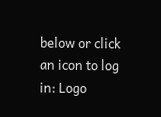below or click an icon to log in: Logo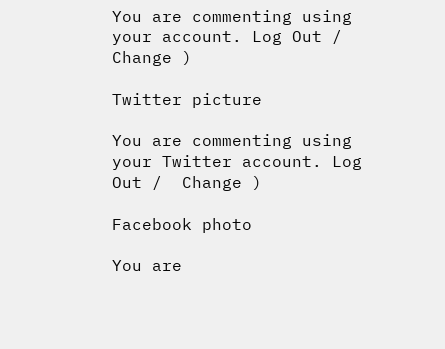You are commenting using your account. Log Out /  Change )

Twitter picture

You are commenting using your Twitter account. Log Out /  Change )

Facebook photo

You are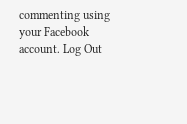commenting using your Facebook account. Log Out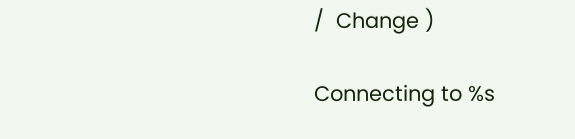/  Change )

Connecting to %s